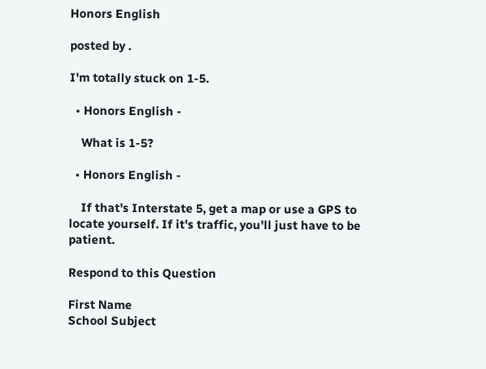Honors English

posted by .

I'm totally stuck on 1-5.

  • Honors English -

    What is 1-5?

  • Honors English -

    If that's Interstate 5, get a map or use a GPS to locate yourself. If it's traffic, you'll just have to be patient.

Respond to this Question

First Name
School Subject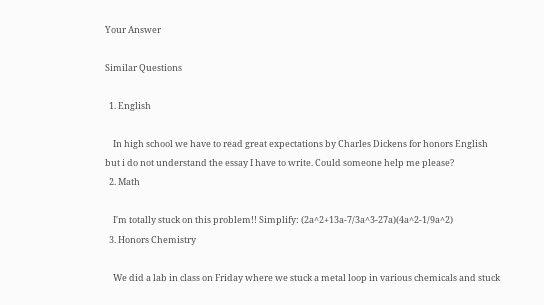Your Answer

Similar Questions

  1. English

    In high school we have to read great expectations by Charles Dickens for honors English but i do not understand the essay I have to write. Could someone help me please?
  2. Math

    I'm totally stuck on this problem!! Simplify: (2a^2+13a-7/3a^3-27a)(4a^2-1/9a^2)
  3. Honors Chemistry

    We did a lab in class on Friday where we stuck a metal loop in various chemicals and stuck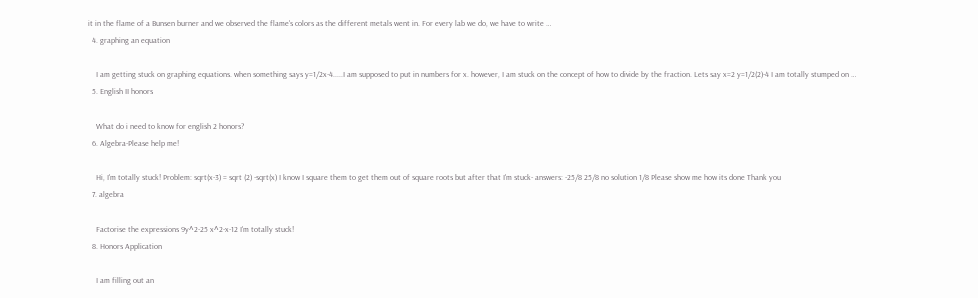it in the flame of a Bunsen burner and we observed the flame's colors as the different metals went in. For every lab we do, we have to write …
  4. graphing an equation

    I am getting stuck on graphing equations. when something says y=1/2x-4.....I am supposed to put in numbers for x. however, I am stuck on the concept of how to divide by the fraction. Lets say x=2 y=1/2(2)-4 I am totally stumped on …
  5. English II honors

    What do i need to know for english 2 honors?
  6. Algebra-Please help me!

    Hi, I'm totally stuck! Problem: sqrt(x-3) = sqrt (2) -sqrt(x) I know I square them to get them out of square roots but after that I'm stuck- answers: -25/8 25/8 no solution 1/8 Please show me how its done Thank you
  7. algebra

    Factorise the expressions 9y^2-25 x^2-x-12 I'm totally stuck!
  8. Honors Application

    I am filling out an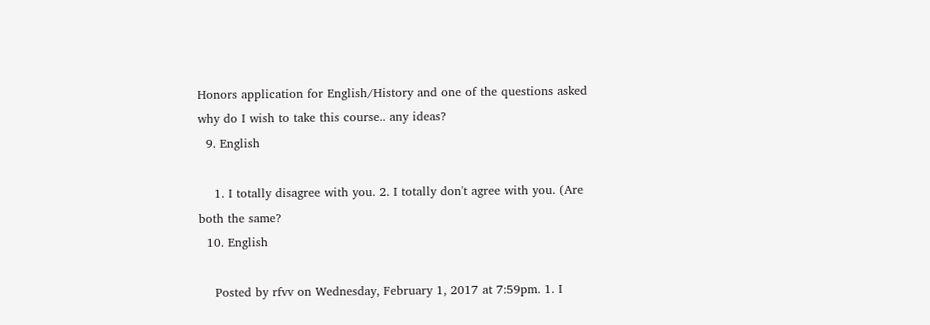Honors application for English/History and one of the questions asked why do I wish to take this course.. any ideas?
  9. English

    1. I totally disagree with you. 2. I totally don't agree with you. (Are both the same?
  10. English

    Posted by rfvv on Wednesday, February 1, 2017 at 7:59pm. 1. I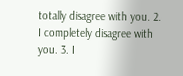totally disagree with you. 2. I completely disagree with you. 3. I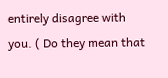entirely disagree with you. ( Do they mean that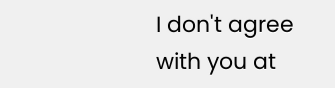I don't agree with you at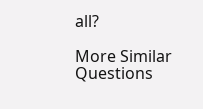all?

More Similar Questions